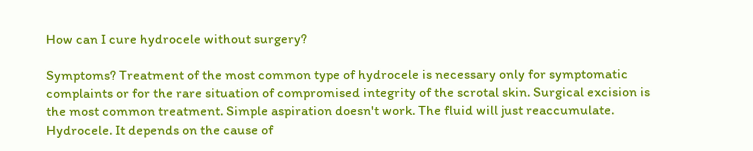How can I cure hydrocele without surgery?

Symptoms? Treatment of the most common type of hydrocele is necessary only for symptomatic complaints or for the rare situation of compromised integrity of the scrotal skin. Surgical excision is the most common treatment. Simple aspiration doesn't work. The fluid will just reaccumulate.
Hydrocele. It depends on the cause of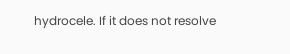hydrocele. If it does not resolve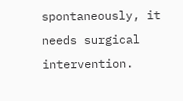spontaneously, it needs surgical intervention.